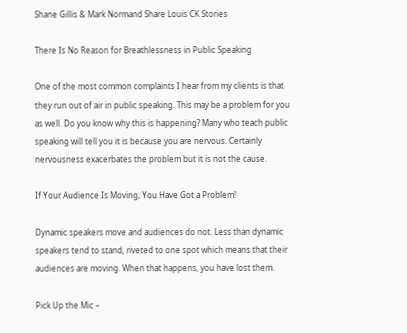Shane Gillis & Mark Normand Share Louis CK Stories

There Is No Reason for Breathlessness in Public Speaking

One of the most common complaints I hear from my clients is that they run out of air in public speaking. This may be a problem for you as well. Do you know why this is happening? Many who teach public speaking will tell you it is because you are nervous. Certainly nervousness exacerbates the problem but it is not the cause.

If Your Audience Is Moving, You Have Got a Problem!

Dynamic speakers move and audiences do not. Less than dynamic speakers tend to stand, riveted to one spot which means that their audiences are moving. When that happens, you have lost them.

Pick Up the Mic –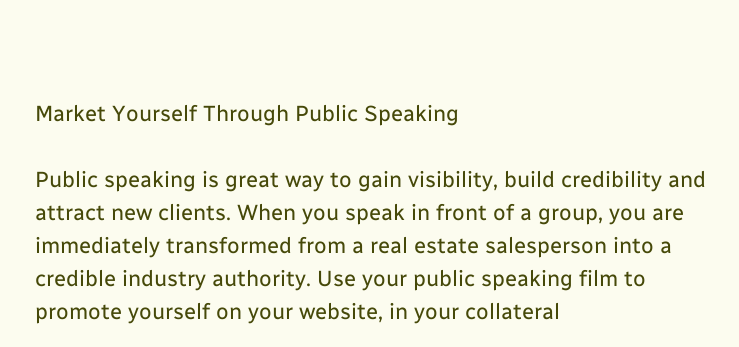Market Yourself Through Public Speaking

Public speaking is great way to gain visibility, build credibility and attract new clients. When you speak in front of a group, you are immediately transformed from a real estate salesperson into a credible industry authority. Use your public speaking film to promote yourself on your website, in your collateral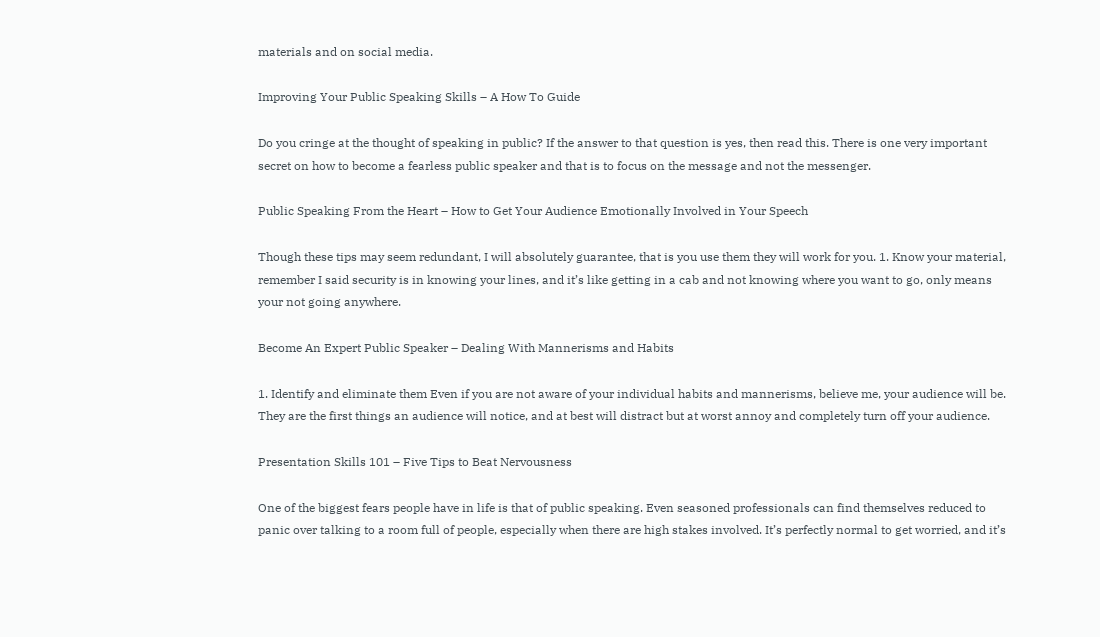materials and on social media.

Improving Your Public Speaking Skills – A How To Guide

Do you cringe at the thought of speaking in public? If the answer to that question is yes, then read this. There is one very important secret on how to become a fearless public speaker and that is to focus on the message and not the messenger.

Public Speaking From the Heart – How to Get Your Audience Emotionally Involved in Your Speech

Though these tips may seem redundant, I will absolutely guarantee, that is you use them they will work for you. 1. Know your material, remember I said security is in knowing your lines, and it’s like getting in a cab and not knowing where you want to go, only means your not going anywhere.

Become An Expert Public Speaker – Dealing With Mannerisms and Habits

1. Identify and eliminate them Even if you are not aware of your individual habits and mannerisms, believe me, your audience will be. They are the first things an audience will notice, and at best will distract but at worst annoy and completely turn off your audience.

Presentation Skills 101 – Five Tips to Beat Nervousness

One of the biggest fears people have in life is that of public speaking. Even seasoned professionals can find themselves reduced to panic over talking to a room full of people, especially when there are high stakes involved. It’s perfectly normal to get worried, and it’s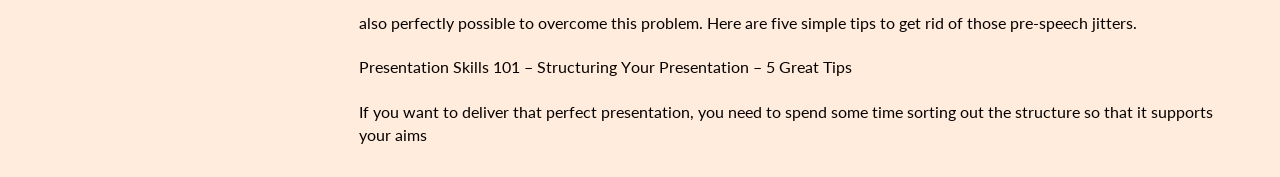also perfectly possible to overcome this problem. Here are five simple tips to get rid of those pre-speech jitters.

Presentation Skills 101 – Structuring Your Presentation – 5 Great Tips

If you want to deliver that perfect presentation, you need to spend some time sorting out the structure so that it supports your aims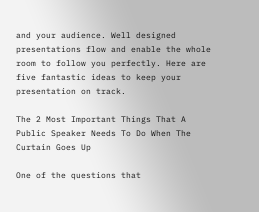and your audience. Well designed presentations flow and enable the whole room to follow you perfectly. Here are five fantastic ideas to keep your presentation on track.

The 2 Most Important Things That A Public Speaker Needs To Do When The Curtain Goes Up

One of the questions that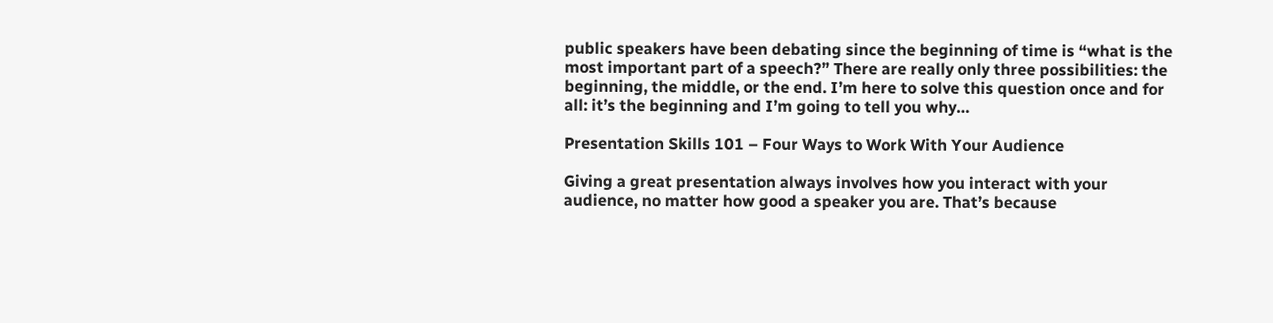public speakers have been debating since the beginning of time is “what is the most important part of a speech?” There are really only three possibilities: the beginning, the middle, or the end. I’m here to solve this question once and for all: it’s the beginning and I’m going to tell you why…

Presentation Skills 101 – Four Ways to Work With Your Audience

Giving a great presentation always involves how you interact with your audience, no matter how good a speaker you are. That’s because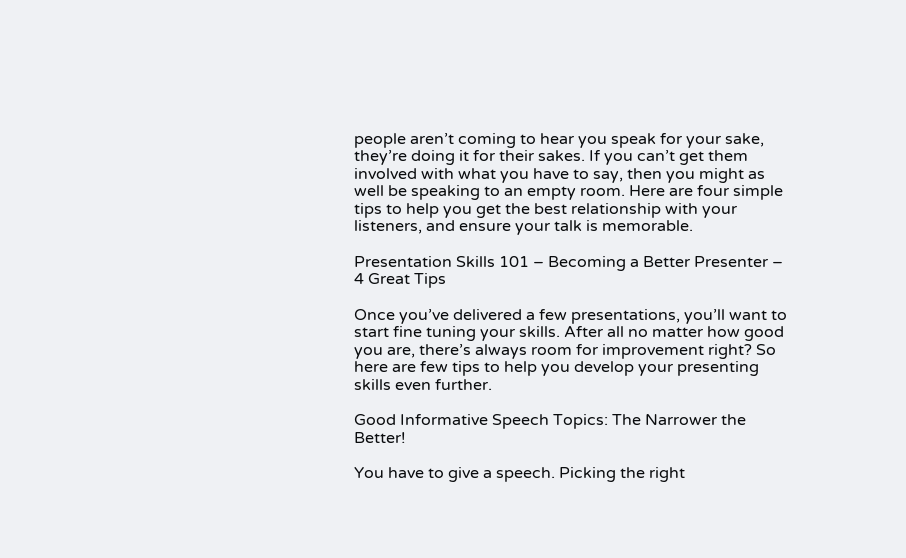people aren’t coming to hear you speak for your sake, they’re doing it for their sakes. If you can’t get them involved with what you have to say, then you might as well be speaking to an empty room. Here are four simple tips to help you get the best relationship with your listeners, and ensure your talk is memorable.

Presentation Skills 101 – Becoming a Better Presenter – 4 Great Tips

Once you’ve delivered a few presentations, you’ll want to start fine tuning your skills. After all no matter how good you are, there’s always room for improvement right? So here are few tips to help you develop your presenting skills even further.

Good Informative Speech Topics: The Narrower the Better!

You have to give a speech. Picking the right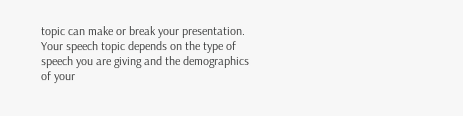topic can make or break your presentation. Your speech topic depends on the type of speech you are giving and the demographics of your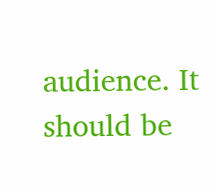audience. It should be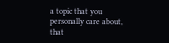a topic that you personally care about, that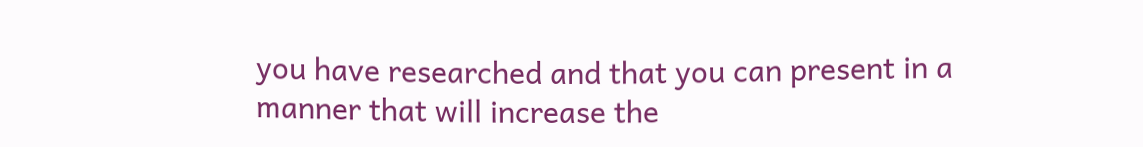you have researched and that you can present in a manner that will increase the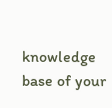knowledge base of your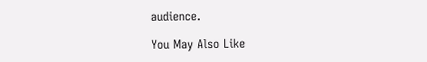audience.

You May Also Like